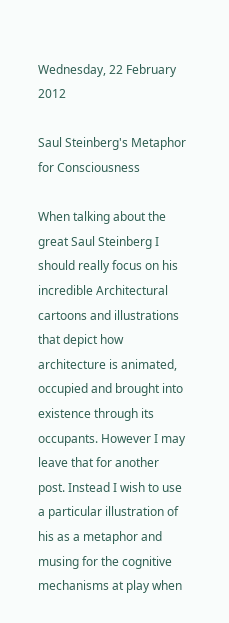Wednesday, 22 February 2012

Saul Steinberg's Metaphor for Consciousness

When talking about the great Saul Steinberg I should really focus on his incredible Architectural cartoons and illustrations that depict how architecture is animated, occupied and brought into existence through its occupants. However I may leave that for another post. Instead I wish to use a particular illustration of his as a metaphor and musing for the cognitive mechanisms at play when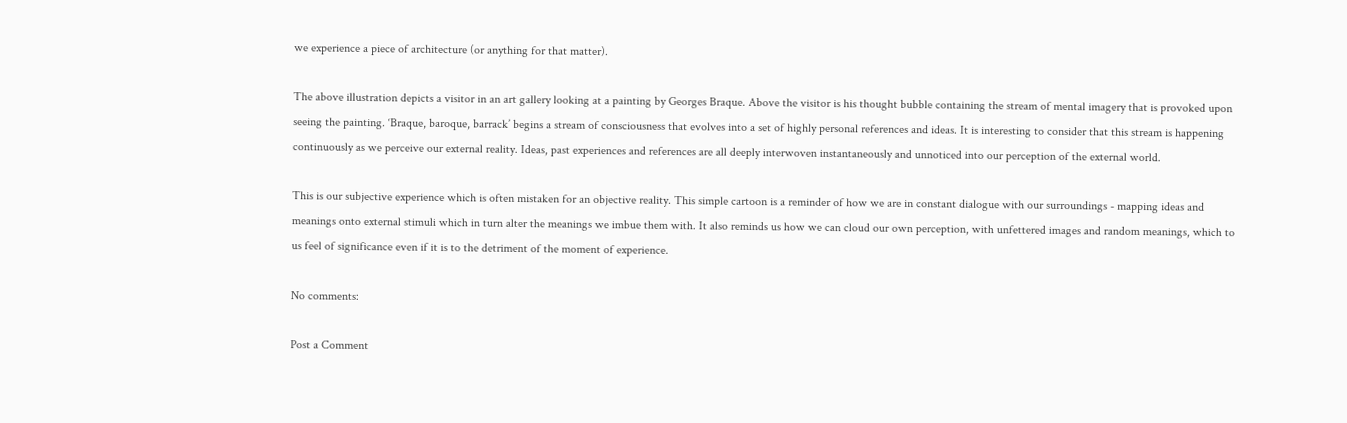we experience a piece of architecture (or anything for that matter).

The above illustration depicts a visitor in an art gallery looking at a painting by Georges Braque. Above the visitor is his thought bubble containing the stream of mental imagery that is provoked upon seeing the painting. ‘Braque, baroque, barrack’ begins a stream of consciousness that evolves into a set of highly personal references and ideas. It is interesting to consider that this stream is happening continuously as we perceive our external reality. Ideas, past experiences and references are all deeply interwoven instantaneously and unnoticed into our perception of the external world.

This is our subjective experience which is often mistaken for an objective reality. This simple cartoon is a reminder of how we are in constant dialogue with our surroundings - mapping ideas and meanings onto external stimuli which in turn alter the meanings we imbue them with. It also reminds us how we can cloud our own perception, with unfettered images and random meanings, which to us feel of significance even if it is to the detriment of the moment of experience.

No comments:

Post a Comment